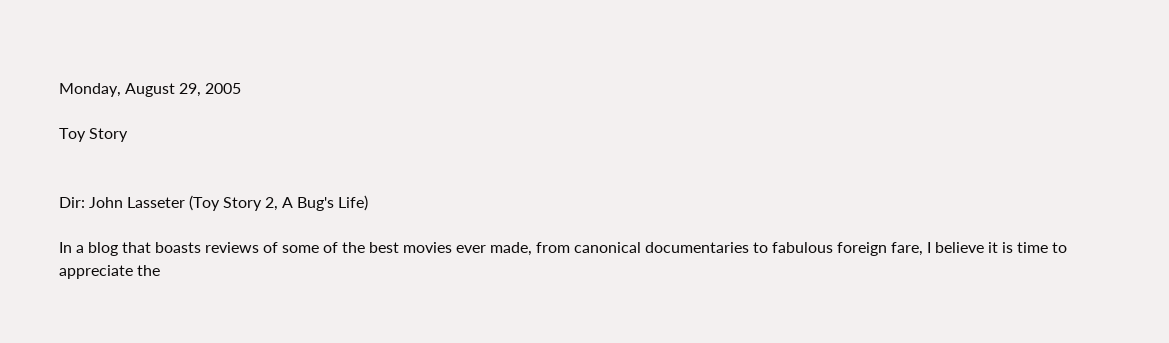Monday, August 29, 2005

Toy Story


Dir: John Lasseter (Toy Story 2, A Bug's Life)

In a blog that boasts reviews of some of the best movies ever made, from canonical documentaries to fabulous foreign fare, I believe it is time to appreciate the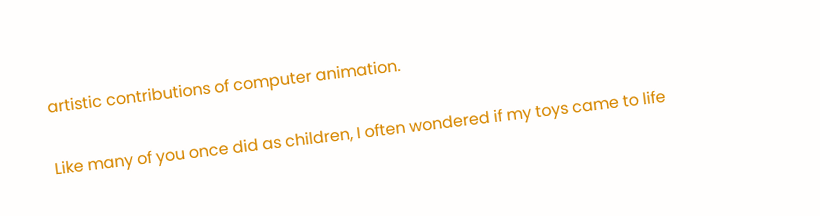artistic contributions of computer animation.

Like many of you once did as children, I often wondered if my toys came to life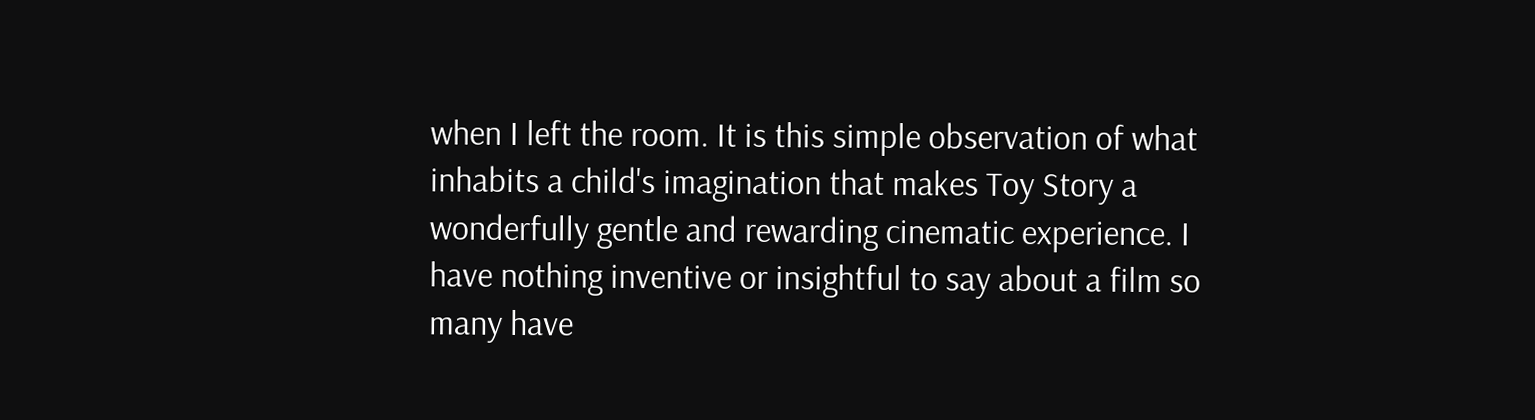when I left the room. It is this simple observation of what inhabits a child's imagination that makes Toy Story a wonderfully gentle and rewarding cinematic experience. I have nothing inventive or insightful to say about a film so many have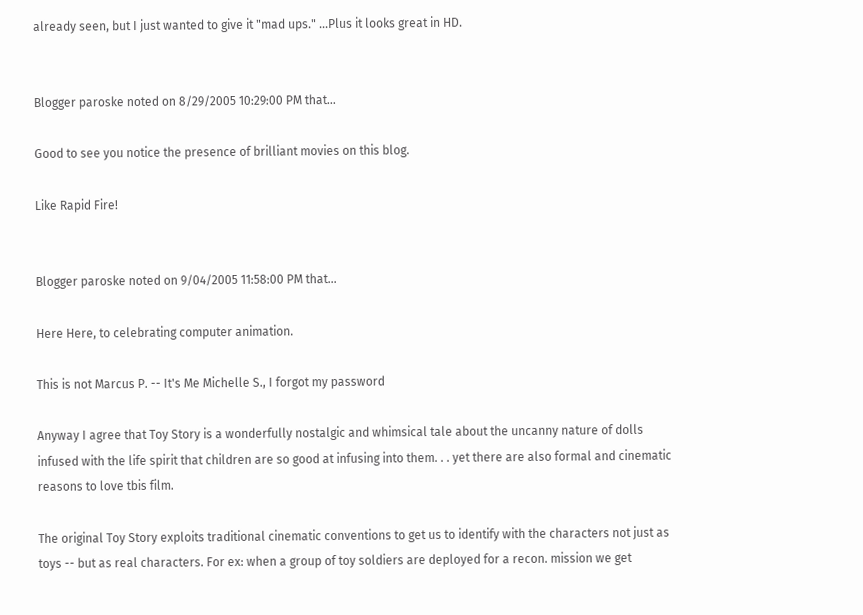already seen, but I just wanted to give it "mad ups." ...Plus it looks great in HD.


Blogger paroske noted on 8/29/2005 10:29:00 PM that...

Good to see you notice the presence of brilliant movies on this blog.

Like Rapid Fire!


Blogger paroske noted on 9/04/2005 11:58:00 PM that...

Here Here, to celebrating computer animation.

This is not Marcus P. -- It's Me Michelle S., I forgot my password

Anyway I agree that Toy Story is a wonderfully nostalgic and whimsical tale about the uncanny nature of dolls infused with the life spirit that children are so good at infusing into them. . . yet there are also formal and cinematic reasons to love tbis film.

The original Toy Story exploits traditional cinematic conventions to get us to identify with the characters not just as toys -- but as real characters. For ex: when a group of toy soldiers are deployed for a recon. mission we get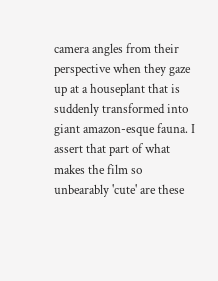camera angles from their perspective when they gaze up at a houseplant that is suddenly transformed into giant amazon-esque fauna. I assert that part of what makes the film so unbearably 'cute' are these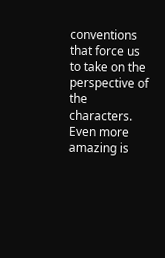conventions that force us to take on the perspective of the characters. Even more amazing is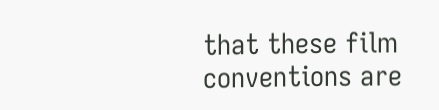that these film conventions are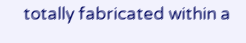totally fabricated within a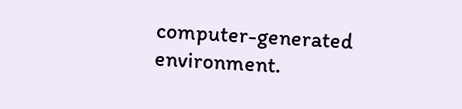computer-generated environment.